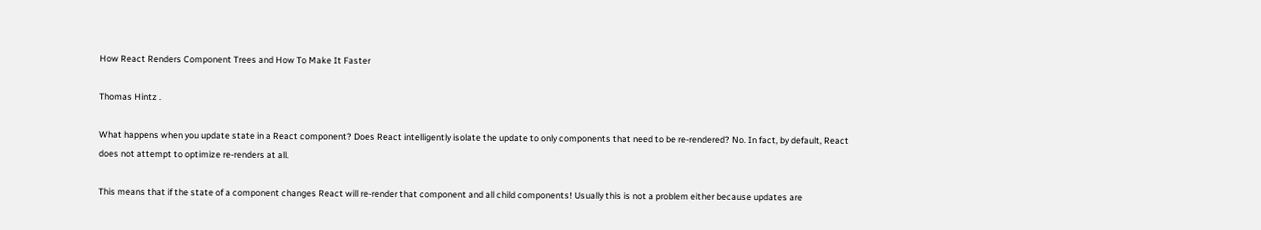How React Renders Component Trees and How To Make It Faster

Thomas Hintz .

What happens when you update state in a React component? Does React intelligently isolate the update to only components that need to be re-rendered? No. In fact, by default, React does not attempt to optimize re-renders at all.

This means that if the state of a component changes React will re-render that component and all child components! Usually this is not a problem either because updates are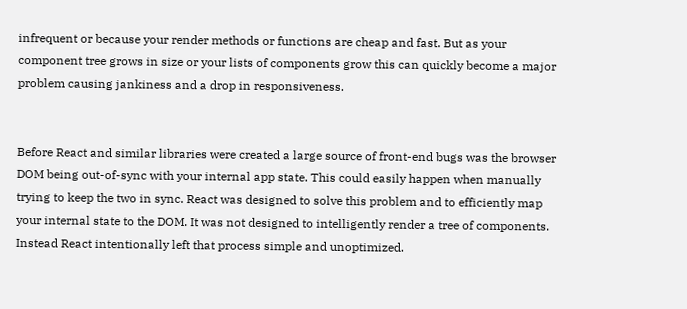infrequent or because your render methods or functions are cheap and fast. But as your component tree grows in size or your lists of components grow this can quickly become a major problem causing jankiness and a drop in responsiveness.


Before React and similar libraries were created a large source of front-end bugs was the browser DOM being out-of-sync with your internal app state. This could easily happen when manually trying to keep the two in sync. React was designed to solve this problem and to efficiently map your internal state to the DOM. It was not designed to intelligently render a tree of components. Instead React intentionally left that process simple and unoptimized.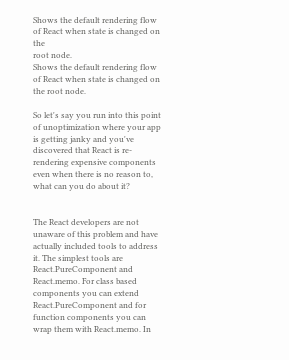Shows the default rendering flow of React when state is changed on the
root node.
Shows the default rendering flow of React when state is changed on the root node.

So let's say you run into this point of unoptimization where your app is getting janky and you've discovered that React is re-rendering expensive components even when there is no reason to, what can you do about it?


The React developers are not unaware of this problem and have actually included tools to address it. The simplest tools are React.PureComponent and React.memo. For class based components you can extend React.PureComponent and for function components you can wrap them with React.memo. In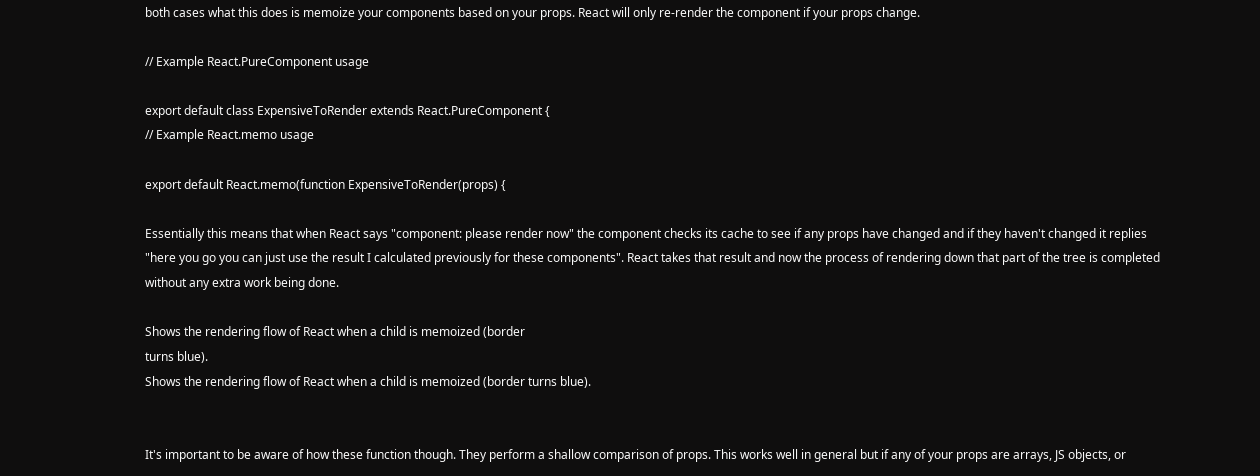both cases what this does is memoize your components based on your props. React will only re-render the component if your props change.

// Example React.PureComponent usage

export default class ExpensiveToRender extends React.PureComponent {
// Example React.memo usage

export default React.memo(function ExpensiveToRender(props) {

Essentially this means that when React says "component: please render now" the component checks its cache to see if any props have changed and if they haven't changed it replies "here you go you can just use the result I calculated previously for these components". React takes that result and now the process of rendering down that part of the tree is completed without any extra work being done.

Shows the rendering flow of React when a child is memoized (border
turns blue).
Shows the rendering flow of React when a child is memoized (border turns blue).


It's important to be aware of how these function though. They perform a shallow comparison of props. This works well in general but if any of your props are arrays, JS objects, or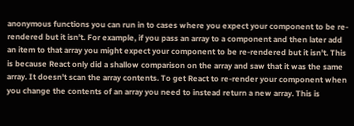anonymous functions you can run in to cases where you expect your component to be re-rendered but it isn't. For example, if you pass an array to a component and then later add an item to that array you might expect your component to be re-rendered but it isn't. This is because React only did a shallow comparison on the array and saw that it was the same array. It doesn't scan the array contents. To get React to re-render your component when you change the contents of an array you need to instead return a new array. This is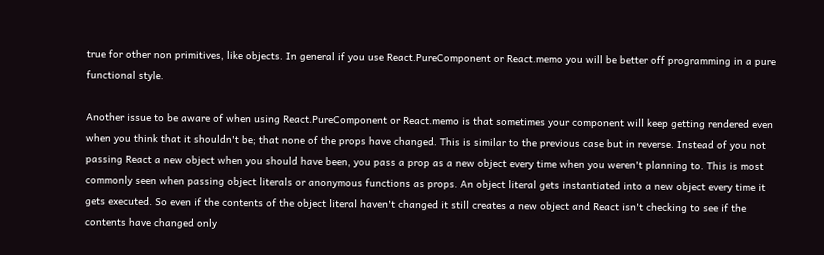true for other non primitives, like objects. In general if you use React.PureComponent or React.memo you will be better off programming in a pure functional style.

Another issue to be aware of when using React.PureComponent or React.memo is that sometimes your component will keep getting rendered even when you think that it shouldn't be; that none of the props have changed. This is similar to the previous case but in reverse. Instead of you not passing React a new object when you should have been, you pass a prop as a new object every time when you weren't planning to. This is most commonly seen when passing object literals or anonymous functions as props. An object literal gets instantiated into a new object every time it gets executed. So even if the contents of the object literal haven't changed it still creates a new object and React isn't checking to see if the contents have changed only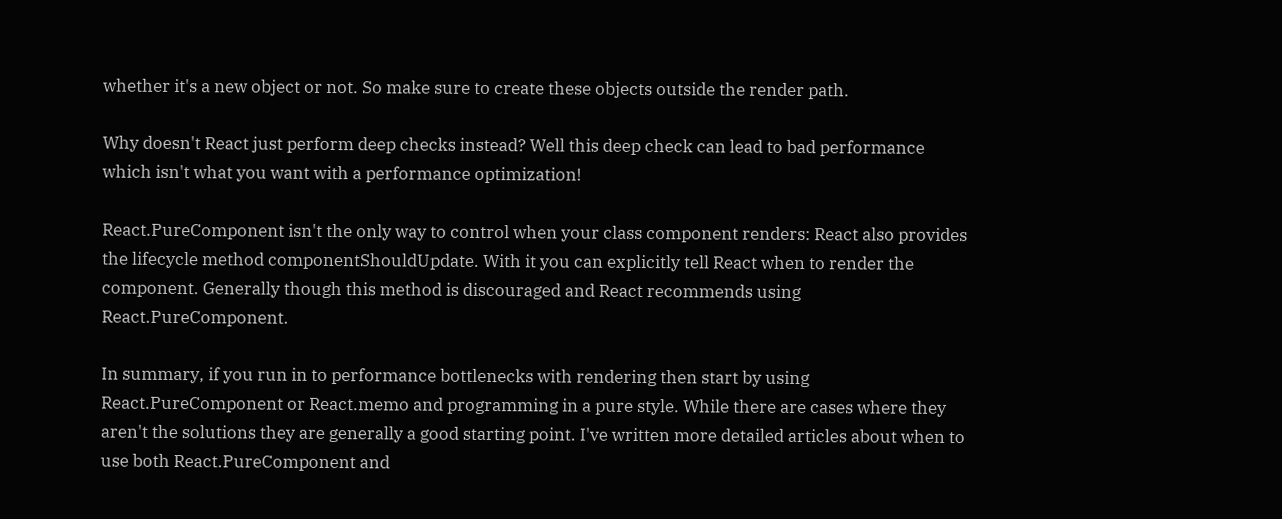whether it's a new object or not. So make sure to create these objects outside the render path.

Why doesn't React just perform deep checks instead? Well this deep check can lead to bad performance which isn't what you want with a performance optimization!

React.PureComponent isn't the only way to control when your class component renders: React also provides the lifecycle method componentShouldUpdate. With it you can explicitly tell React when to render the component. Generally though this method is discouraged and React recommends using React.PureComponent.

In summary, if you run in to performance bottlenecks with rendering then start by using React.PureComponent or React.memo and programming in a pure style. While there are cases where they aren't the solutions they are generally a good starting point. I've written more detailed articles about when to use both React.PureComponent and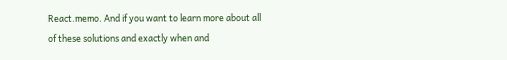React.memo. And if you want to learn more about all of these solutions and exactly when and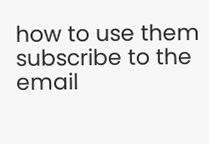how to use them subscribe to the email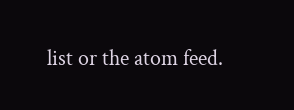list or the atom feed.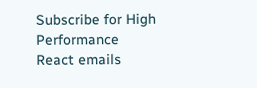Subscribe for High Performance React emails